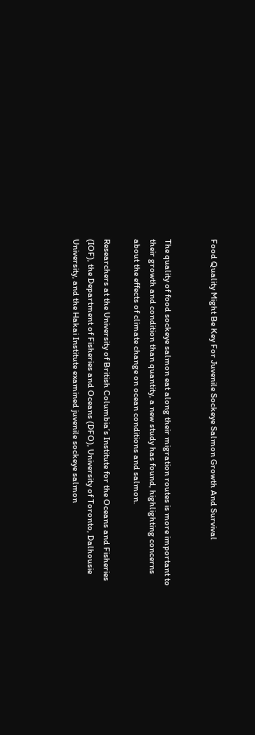Food Quality Might Be Key For Juvenile Sockeye Salmon Growth And Survival


The quality of food sockeye salmon eat along their migration routes is more important to their growth and condition than quantity, a new study has found, highlighting concerns about the effects of climate change on ocean conditions and salmon.

Researchers at the University of British Columbia’s Institute for the Oceans and Fisheries (IOF), the Department of Fisheries and Oceans (DFO), University of Toronto, Dalhousie University, and the Hakai Institute examined juvenile sockeye salmon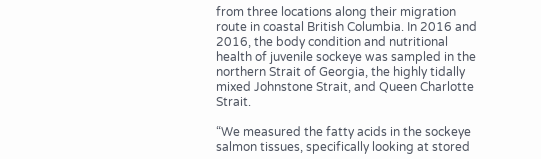from three locations along their migration route in coastal British Columbia. In 2016 and 2016, the body condition and nutritional health of juvenile sockeye was sampled in the northern Strait of Georgia, the highly tidally mixed Johnstone Strait, and Queen Charlotte Strait.

“We measured the fatty acids in the sockeye salmon tissues, specifically looking at stored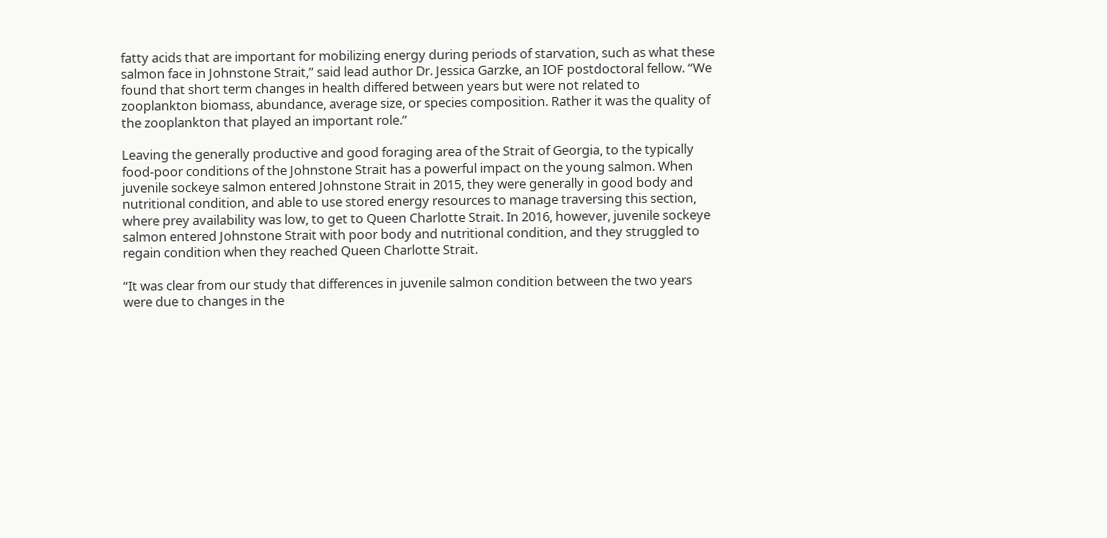fatty acids that are important for mobilizing energy during periods of starvation, such as what these salmon face in Johnstone Strait,” said lead author Dr. Jessica Garzke, an IOF postdoctoral fellow. “We found that short term changes in health differed between years but were not related to zooplankton biomass, abundance, average size, or species composition. Rather it was the quality of the zooplankton that played an important role.”

Leaving the generally productive and good foraging area of the Strait of Georgia, to the typically food-poor conditions of the Johnstone Strait has a powerful impact on the young salmon. When juvenile sockeye salmon entered Johnstone Strait in 2015, they were generally in good body and nutritional condition, and able to use stored energy resources to manage traversing this section, where prey availability was low, to get to Queen Charlotte Strait. In 2016, however, juvenile sockeye salmon entered Johnstone Strait with poor body and nutritional condition, and they struggled to regain condition when they reached Queen Charlotte Strait.

“It was clear from our study that differences in juvenile salmon condition between the two years were due to changes in the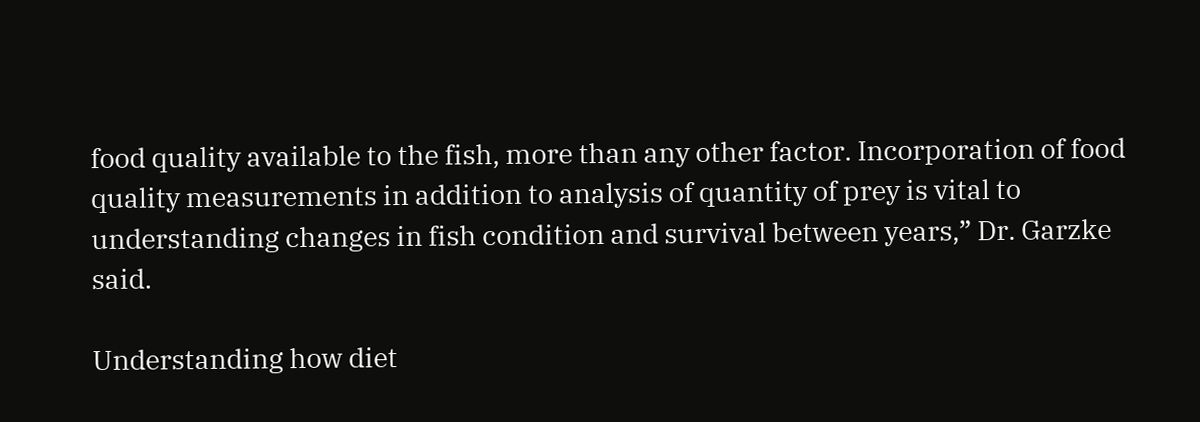food quality available to the fish, more than any other factor. Incorporation of food quality measurements in addition to analysis of quantity of prey is vital to understanding changes in fish condition and survival between years,” Dr. Garzke said.

Understanding how diet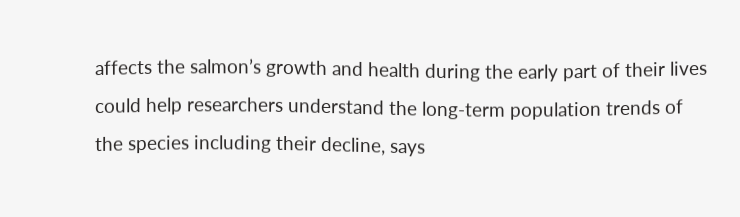affects the salmon’s growth and health during the early part of their lives could help researchers understand the long-term population trends of the species including their decline, says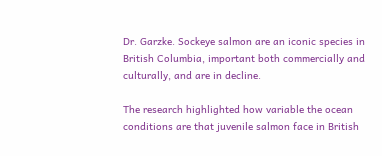Dr. Garzke. Sockeye salmon are an iconic species in British Columbia, important both commercially and culturally, and are in decline.

The research highlighted how variable the ocean conditions are that juvenile salmon face in British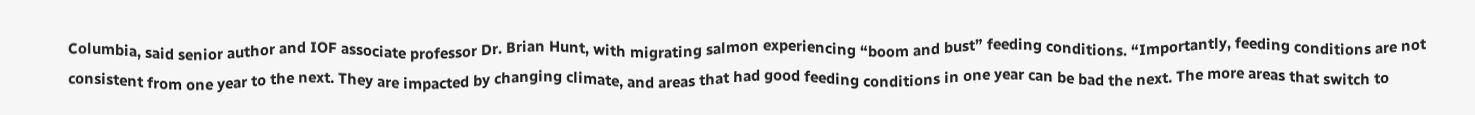Columbia, said senior author and IOF associate professor Dr. Brian Hunt, with migrating salmon experiencing “boom and bust” feeding conditions. “Importantly, feeding conditions are not consistent from one year to the next. They are impacted by changing climate, and areas that had good feeding conditions in one year can be bad the next. The more areas that switch to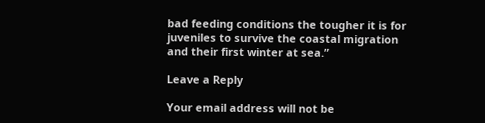bad feeding conditions the tougher it is for juveniles to survive the coastal migration and their first winter at sea.”

Leave a Reply

Your email address will not be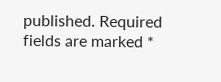published. Required fields are marked *